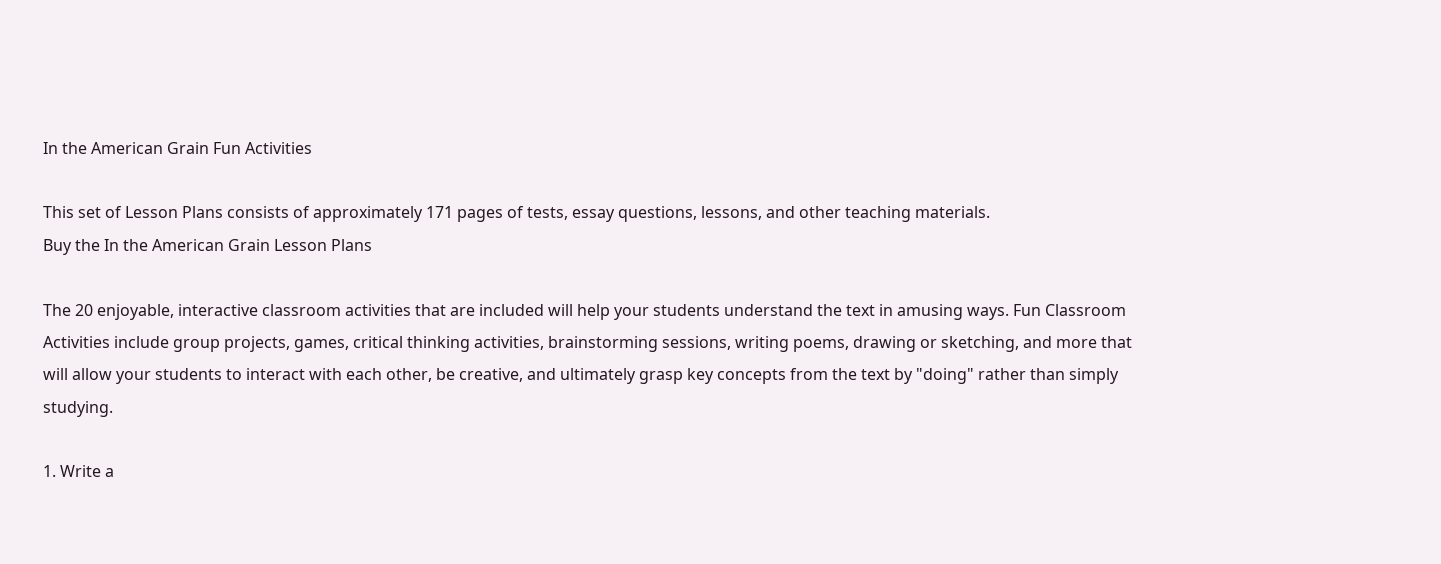In the American Grain Fun Activities

This set of Lesson Plans consists of approximately 171 pages of tests, essay questions, lessons, and other teaching materials.
Buy the In the American Grain Lesson Plans

The 20 enjoyable, interactive classroom activities that are included will help your students understand the text in amusing ways. Fun Classroom Activities include group projects, games, critical thinking activities, brainstorming sessions, writing poems, drawing or sketching, and more that will allow your students to interact with each other, be creative, and ultimately grasp key concepts from the text by "doing" rather than simply studying.

1. Write a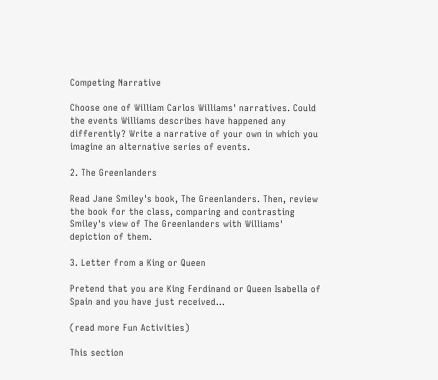Competing Narrative

Choose one of William Carlos Williams' narratives. Could the events Williams describes have happened any differently? Write a narrative of your own in which you imagine an alternative series of events.

2. The Greenlanders

Read Jane Smiley's book, The Greenlanders. Then, review the book for the class, comparing and contrasting Smiley's view of The Greenlanders with Williams' depiction of them.

3. Letter from a King or Queen

Pretend that you are King Ferdinand or Queen Isabella of Spain and you have just received...

(read more Fun Activities)

This section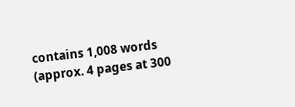contains 1,008 words
(approx. 4 pages at 300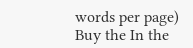words per page)
Buy the In the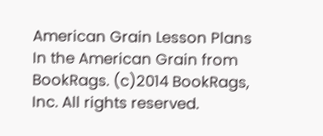American Grain Lesson Plans
In the American Grain from BookRags. (c)2014 BookRags, Inc. All rights reserved.